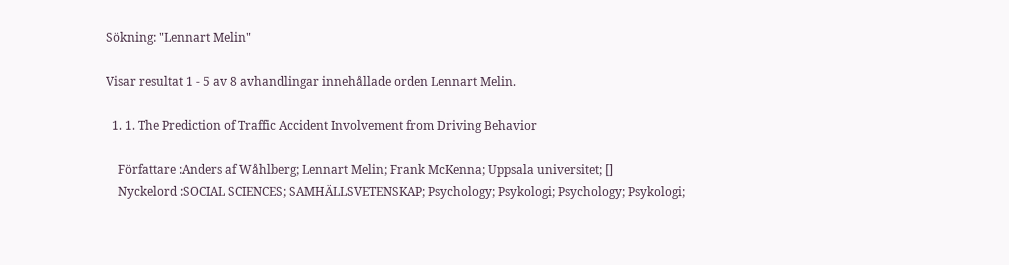Sökning: "Lennart Melin"

Visar resultat 1 - 5 av 8 avhandlingar innehållade orden Lennart Melin.

  1. 1. The Prediction of Traffic Accident Involvement from Driving Behavior

    Författare :Anders af Wåhlberg; Lennart Melin; Frank McKenna; Uppsala universitet; []
    Nyckelord :SOCIAL SCIENCES; SAMHÄLLSVETENSKAP; Psychology; Psykologi; Psychology; Psykologi;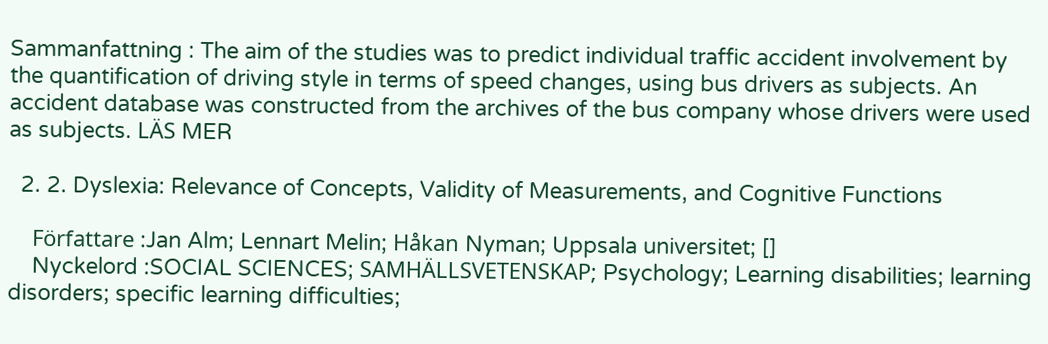Sammanfattning : The aim of the studies was to predict individual traffic accident involvement by the quantification of driving style in terms of speed changes, using bus drivers as subjects. An accident database was constructed from the archives of the bus company whose drivers were used as subjects. LÄS MER

  2. 2. Dyslexia: Relevance of Concepts, Validity of Measurements, and Cognitive Functions

    Författare :Jan Alm; Lennart Melin; Håkan Nyman; Uppsala universitet; []
    Nyckelord :SOCIAL SCIENCES; SAMHÄLLSVETENSKAP; Psychology; Learning disabilities; learning disorders; specific learning difficulties;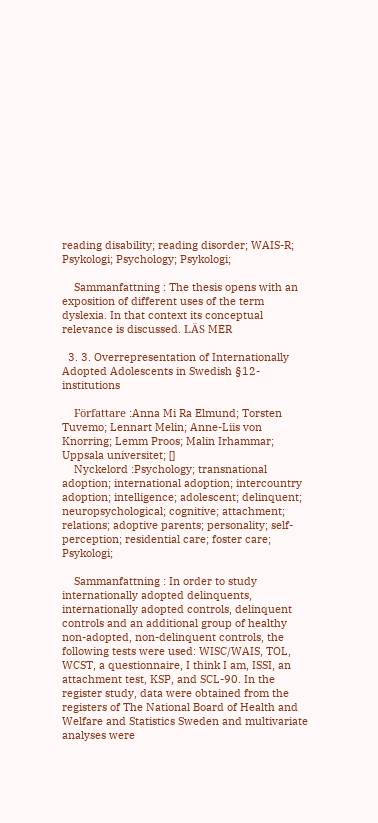reading disability; reading disorder; WAIS-R; Psykologi; Psychology; Psykologi;

    Sammanfattning : The thesis opens with an exposition of different uses of the term dyslexia. In that context its conceptual relevance is discussed. LÄS MER

  3. 3. Overrepresentation of Internationally Adopted Adolescents in Swedish §12-institutions

    Författare :Anna Mi Ra Elmund; Torsten Tuvemo; Lennart Melin; Anne-Liis von Knorring; Lemm Proos; Malin Irhammar; Uppsala universitet; []
    Nyckelord :Psychology; transnational adoption; international adoption; intercountry adoption; intelligence; adolescent; delinquent; neuropsychological; cognitive; attachment; relations; adoptive parents; personality; self-perception; residential care; foster care; Psykologi;

    Sammanfattning : In order to study internationally adopted delinquents, internationally adopted controls, delinquent controls and an additional group of healthy non-adopted, non-delinquent controls, the following tests were used: WISC/WAIS, TOL, WCST, a questionnaire, I think I am, ISSI, an attachment test, KSP, and SCL-90. In the register study, data were obtained from the registers of The National Board of Health and Welfare and Statistics Sweden and multivariate analyses were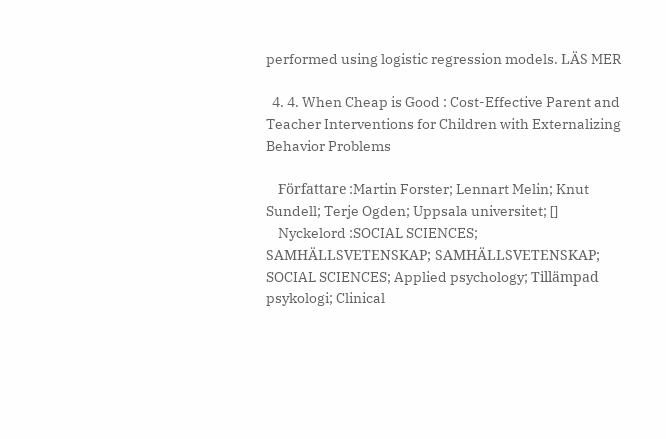performed using logistic regression models. LÄS MER

  4. 4. When Cheap is Good : Cost-Effective Parent and Teacher Interventions for Children with Externalizing Behavior Problems

    Författare :Martin Forster; Lennart Melin; Knut Sundell; Terje Ogden; Uppsala universitet; []
    Nyckelord :SOCIAL SCIENCES; SAMHÄLLSVETENSKAP; SAMHÄLLSVETENSKAP; SOCIAL SCIENCES; Applied psychology; Tillämpad psykologi; Clinical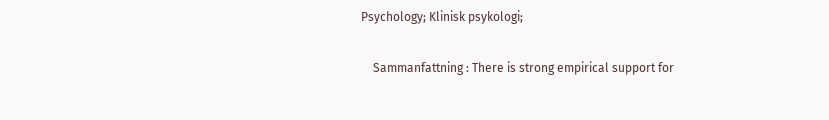Psychology; Klinisk psykologi;

    Sammanfattning : There is strong empirical support for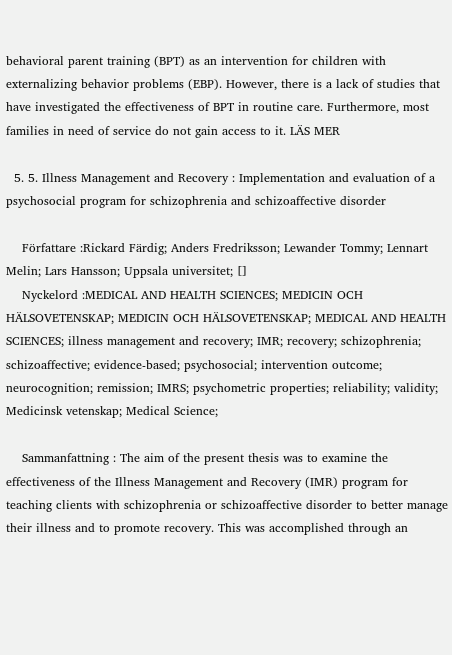behavioral parent training (BPT) as an intervention for children with externalizing behavior problems (EBP). However, there is a lack of studies that have investigated the effectiveness of BPT in routine care. Furthermore, most families in need of service do not gain access to it. LÄS MER

  5. 5. Illness Management and Recovery : Implementation and evaluation of a psychosocial program for schizophrenia and schizoaffective disorder

    Författare :Rickard Färdig; Anders Fredriksson; Lewander Tommy; Lennart Melin; Lars Hansson; Uppsala universitet; []
    Nyckelord :MEDICAL AND HEALTH SCIENCES; MEDICIN OCH HÄLSOVETENSKAP; MEDICIN OCH HÄLSOVETENSKAP; MEDICAL AND HEALTH SCIENCES; illness management and recovery; IMR; recovery; schizophrenia; schizoaffective; evidence-based; psychosocial; intervention outcome; neurocognition; remission; IMRS; psychometric properties; reliability; validity; Medicinsk vetenskap; Medical Science;

    Sammanfattning : The aim of the present thesis was to examine the effectiveness of the Illness Management and Recovery (IMR) program for teaching clients with schizophrenia or schizoaffective disorder to better manage their illness and to promote recovery. This was accomplished through an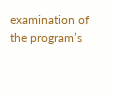examination of the program’s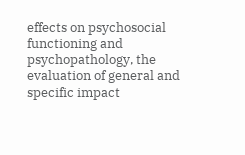effects on psychosocial functioning and psychopathology, the evaluation of general and specific impact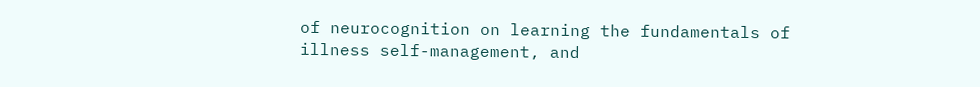of neurocognition on learning the fundamentals of illness self-management, and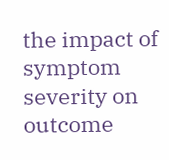the impact of symptom severity on outcome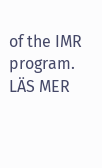of the IMR program. LÄS MER